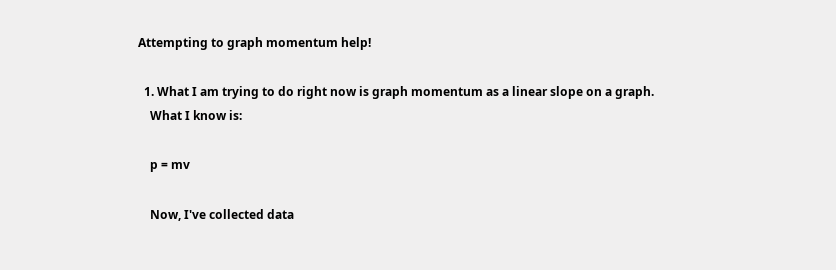Attempting to graph momentum help!

  1. What I am trying to do right now is graph momentum as a linear slope on a graph.
    What I know is:

    p = mv

    Now, I've collected data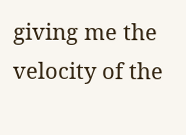giving me the velocity of the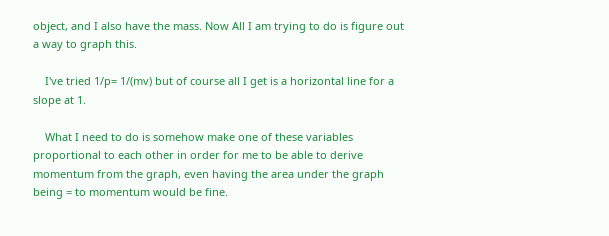object, and I also have the mass. Now All I am trying to do is figure out a way to graph this.

    I've tried 1/p= 1/(mv) but of course all I get is a horizontal line for a slope at 1.

    What I need to do is somehow make one of these variables proportional to each other in order for me to be able to derive momentum from the graph, even having the area under the graph being = to momentum would be fine.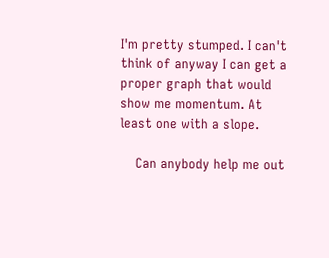I'm pretty stumped. I can't think of anyway I can get a proper graph that would show me momentum. At least one with a slope.

    Can anybody help me out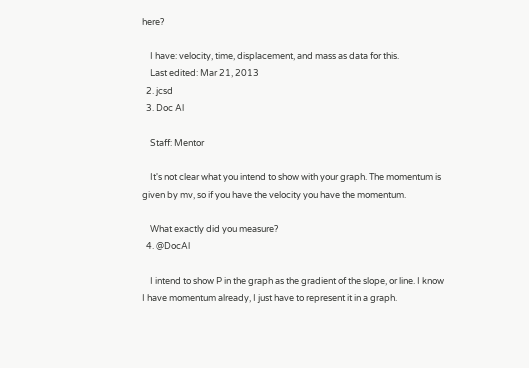here?

    I have: velocity, time, displacement, and mass as data for this.
    Last edited: Mar 21, 2013
  2. jcsd
  3. Doc Al

    Staff: Mentor

    It's not clear what you intend to show with your graph. The momentum is given by mv, so if you have the velocity you have the momentum.

    What exactly did you measure?
  4. @DocAl

    I intend to show P in the graph as the gradient of the slope, or line. I know I have momentum already, I just have to represent it in a graph.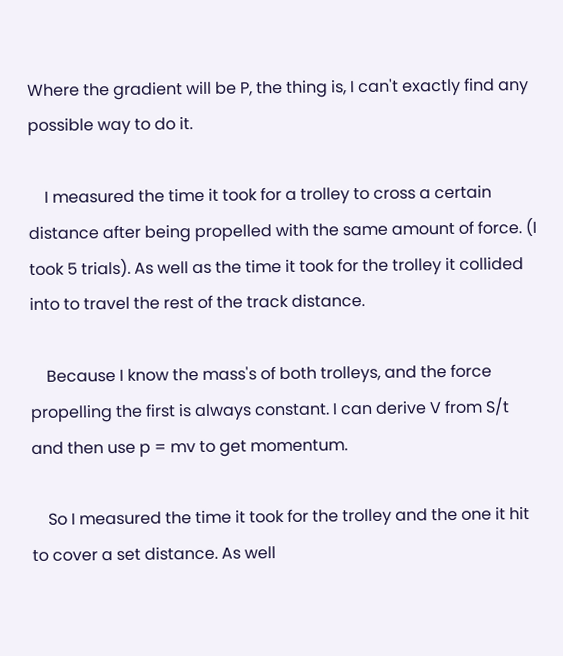Where the gradient will be P, the thing is, I can't exactly find any possible way to do it.

    I measured the time it took for a trolley to cross a certain distance after being propelled with the same amount of force. (I took 5 trials). As well as the time it took for the trolley it collided into to travel the rest of the track distance.

    Because I know the mass's of both trolleys, and the force propelling the first is always constant. I can derive V from S/t and then use p = mv to get momentum.

    So I measured the time it took for the trolley and the one it hit to cover a set distance. As well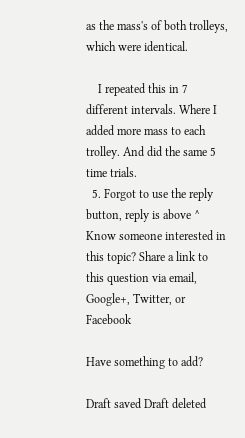as the mass's of both trolleys, which were identical.

    I repeated this in 7 different intervals. Where I added more mass to each trolley. And did the same 5 time trials.
  5. Forgot to use the reply button, reply is above ^
Know someone interested in this topic? Share a link to this question via email, Google+, Twitter, or Facebook

Have something to add?

Draft saved Draft deleted